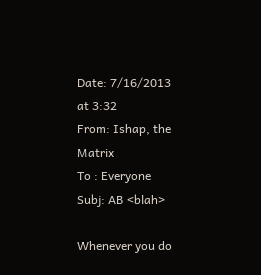Date: 7/16/2013 at 3:32
From: Ishap, the Matrix
To : Everyone
Subj: AB <blah>

Whenever you do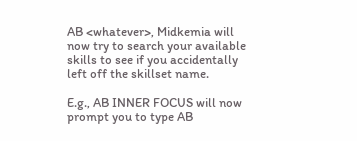AB <whatever>, Midkemia will now try to search your available skills to see if you accidentally left off the skillset name.

E.g., AB INNER FOCUS will now prompt you to type AB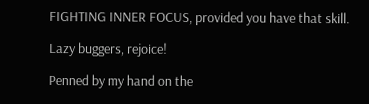FIGHTING INNER FOCUS, provided you have that skill.

Lazy buggers, rejoice!

Penned by my hand on the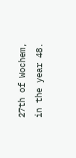27th of Wochem, in the year 48.